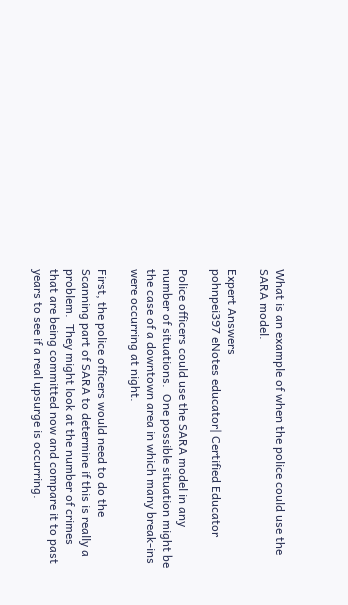What is an example of when the police could use the SARA model.

Expert Answers
pohnpei397 eNotes educator| Certified Educator

Police officers could use the SARA model in any number of situations.  One possible situation might be the case of a downtown area in which many break-ins were occurring at night.

First, the police officers would need to do the Scanning part of SARA to determine if this is really a problem.  They might look at the number of crimes that are being committed now and compare it to past years to see if a real upsurge is occurring.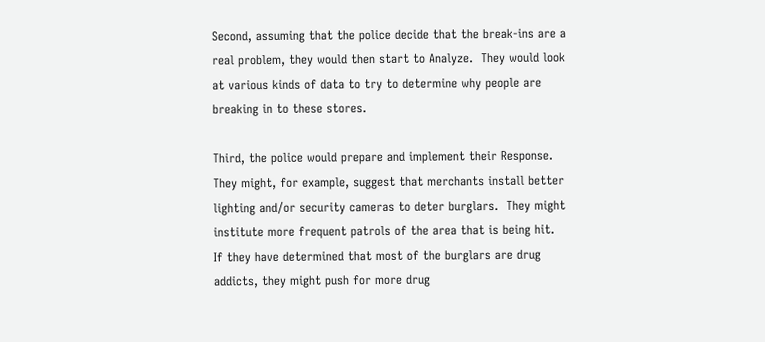Second, assuming that the police decide that the break-ins are a real problem, they would then start to Analyze.  They would look at various kinds of data to try to determine why people are breaking in to these stores.

Third, the police would prepare and implement their Response.  They might, for example, suggest that merchants install better lighting and/or security cameras to deter burglars.  They might institute more frequent patrols of the area that is being hit.  If they have determined that most of the burglars are drug addicts, they might push for more drug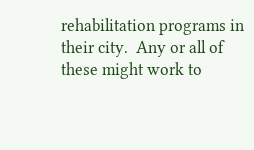rehabilitation programs in their city.  Any or all of these might work to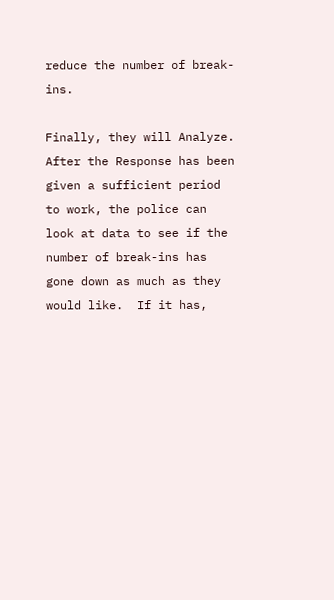reduce the number of break-ins.

Finally, they will Analyze.  After the Response has been given a sufficient period to work, the police can look at data to see if the number of break-ins has gone down as much as they would like.  If it has,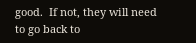good.  If not, they will need to go back to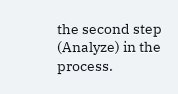the second step (Analyze) in the process.